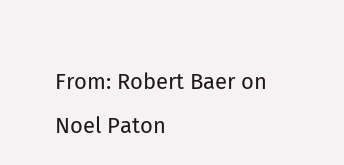From: Robert Baer on
Noel Paton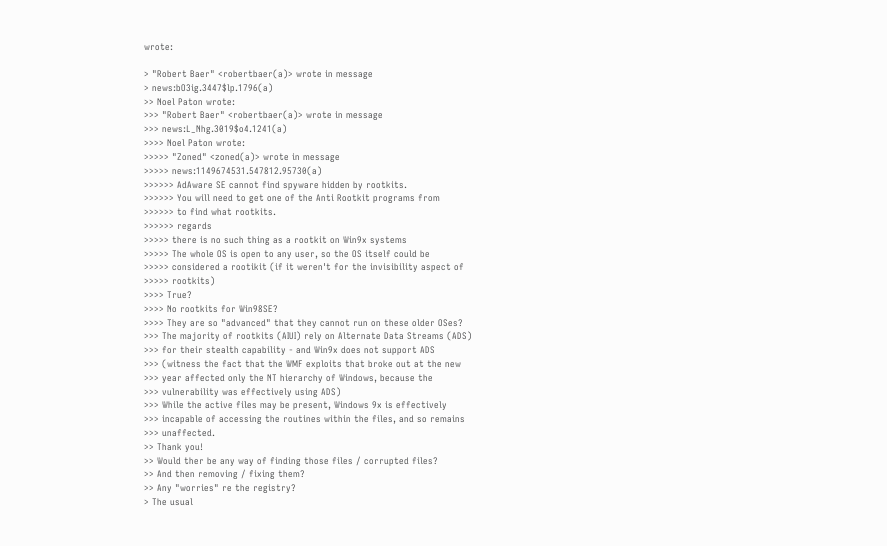wrote:

> "Robert Baer" <robertbaer(a)> wrote in message
> news:bO3ig.3447$lp.1796(a)
>> Noel Paton wrote:
>>> "Robert Baer" <robertbaer(a)> wrote in message
>>> news:L_Nhg.3019$o4.1241(a)
>>>> Noel Paton wrote:
>>>>> "Zoned" <zoned(a)> wrote in message
>>>>> news:1149674531.547812.95730(a)
>>>>>> AdAware SE cannot find spyware hidden by rootkits.
>>>>>> You will need to get one of the Anti Rootkit programs from
>>>>>> to find what rootkits.
>>>>>> regards
>>>>> there is no such thing as a rootkit on Win9x systems
>>>>> The whole OS is open to any user, so the OS itself could be
>>>>> considered a rootikit (if it weren't for the invisibility aspect of
>>>>> rootkits)
>>>> True?
>>>> No rootkits for Win98SE?
>>>> They are so "advanced" that they cannot run on these older OSes?
>>> The majority of rootkits (AIUI) rely on Alternate Data Streams (ADS)
>>> for their stealth capability - and Win9x does not support ADS
>>> (witness the fact that the WMF exploits that broke out at the new
>>> year affected only the NT hierarchy of Windows, because the
>>> vulnerability was effectively using ADS)
>>> While the active files may be present, Windows 9x is effectively
>>> incapable of accessing the routines within the files, and so remains
>>> unaffected.
>> Thank you!
>> Would ther be any way of finding those files / corrupted files?
>> And then removing / fixing them?
>> Any "worries" re the registry?
> The usual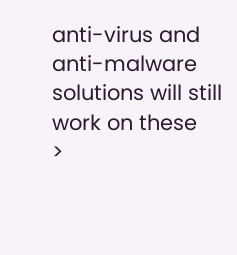anti-virus and anti-malware solutions will still work on these
>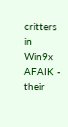critters in Win9x AFAIK - their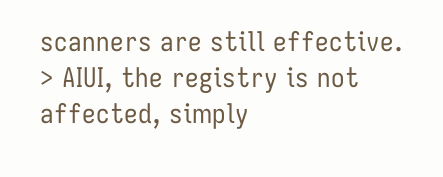scanners are still effective.
> AIUI, the registry is not affected, simply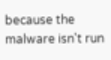because the malware isn't run